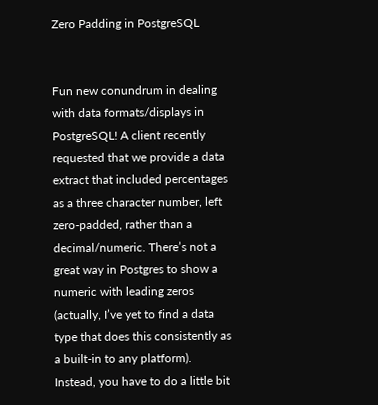Zero Padding in PostgreSQL


Fun new conundrum in dealing with data formats/displays in PostgreSQL! A client recently requested that we provide a data extract that included percentages as a three character number, left zero-padded, rather than a decimal/numeric. There’s not a great way in Postgres to show a numeric with leading zeros (actually, I’ve yet to find a data type that does this consistently as a built-in to any platform). Instead, you have to do a little bit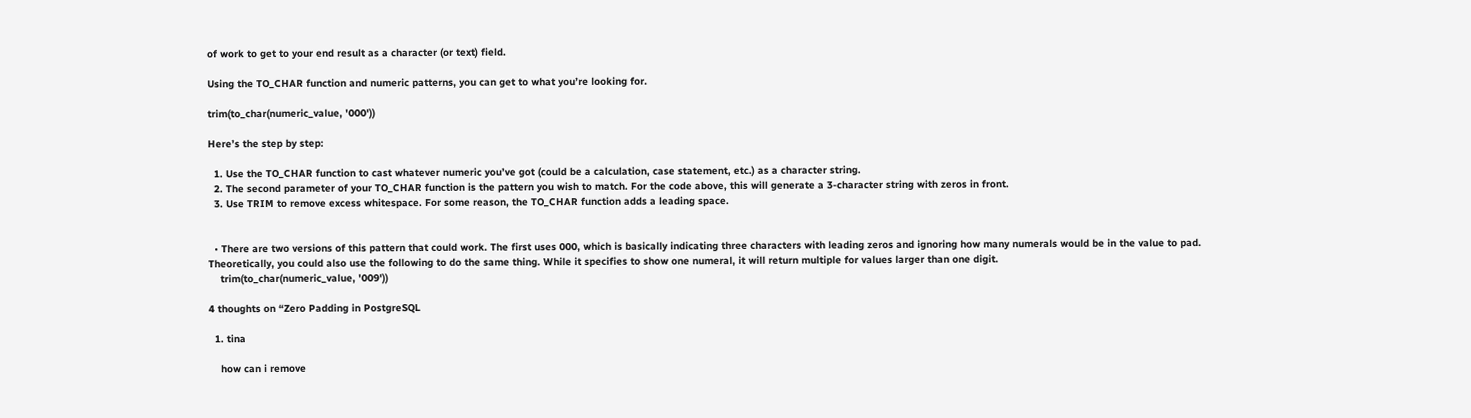of work to get to your end result as a character (or text) field.

Using the TO_CHAR function and numeric patterns, you can get to what you’re looking for.

trim(to_char(numeric_value, '000'))

Here’s the step by step:

  1. Use the TO_CHAR function to cast whatever numeric you’ve got (could be a calculation, case statement, etc.) as a character string.
  2. The second parameter of your TO_CHAR function is the pattern you wish to match. For the code above, this will generate a 3-character string with zeros in front.
  3. Use TRIM to remove excess whitespace. For some reason, the TO_CHAR function adds a leading space.


  • There are two versions of this pattern that could work. The first uses 000, which is basically indicating three characters with leading zeros and ignoring how many numerals would be in the value to pad. Theoretically, you could also use the following to do the same thing. While it specifies to show one numeral, it will return multiple for values larger than one digit.
    trim(to_char(numeric_value, '009'))

4 thoughts on “Zero Padding in PostgreSQL

  1. tina

    how can i remove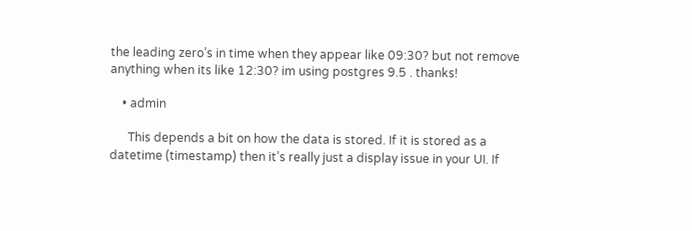the leading zero’s in time when they appear like 09:30? but not remove anything when its like 12:30? im using postgres 9.5 . thanks!

    • admin

      This depends a bit on how the data is stored. If it is stored as a datetime (timestamp) then it’s really just a display issue in your UI. If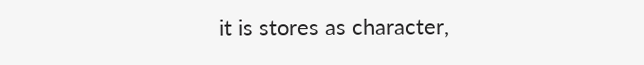it is stores as character,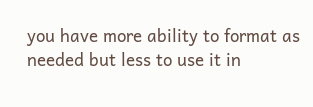you have more ability to format as needed but less to use it in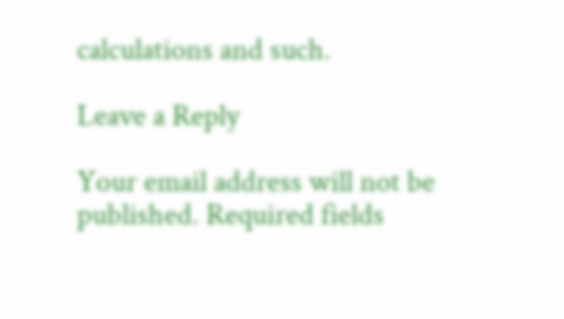calculations and such.

Leave a Reply

Your email address will not be published. Required fields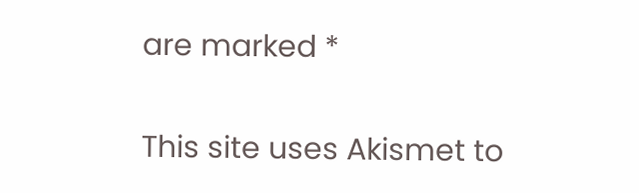are marked *

This site uses Akismet to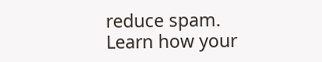reduce spam. Learn how your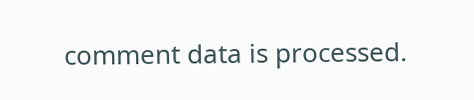comment data is processed.